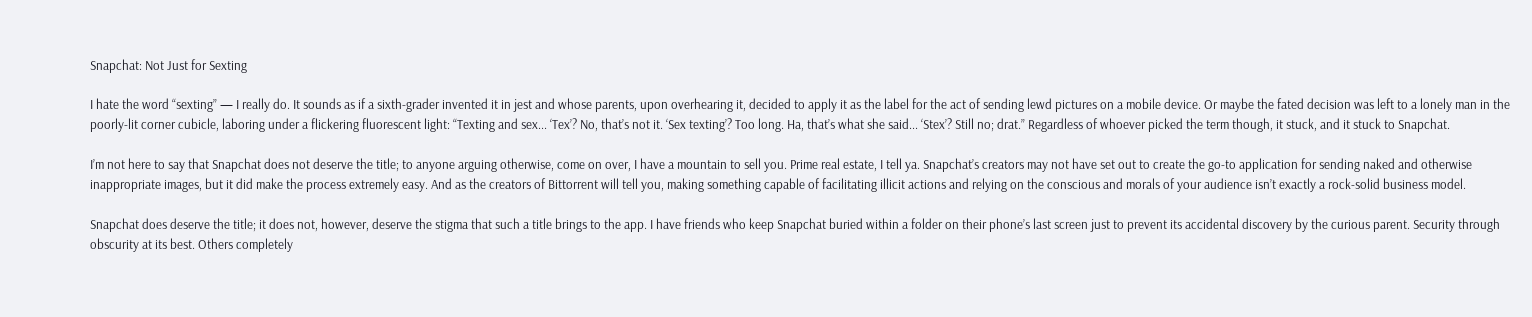Snapchat: Not Just for Sexting

I hate the word “sexting” — I really do. It sounds as if a sixth-grader invented it in jest and whose parents, upon overhearing it, decided to apply it as the label for the act of sending lewd pictures on a mobile device. Or maybe the fated decision was left to a lonely man in the poorly-lit corner cubicle, laboring under a flickering fluorescent light: “Texting and sex... ‘Tex’? No, that’s not it. ‘Sex texting’? Too long. Ha, that’s what she said... ‘Stex’? Still no; drat.” Regardless of whoever picked the term though, it stuck, and it stuck to Snapchat.

I’m not here to say that Snapchat does not deserve the title; to anyone arguing otherwise, come on over, I have a mountain to sell you. Prime real estate, I tell ya. Snapchat’s creators may not have set out to create the go-to application for sending naked and otherwise inappropriate images, but it did make the process extremely easy. And as the creators of Bittorrent will tell you, making something capable of facilitating illicit actions and relying on the conscious and morals of your audience isn’t exactly a rock-solid business model.

Snapchat does deserve the title; it does not, however, deserve the stigma that such a title brings to the app. I have friends who keep Snapchat buried within a folder on their phone’s last screen just to prevent its accidental discovery by the curious parent. Security through obscurity at its best. Others completely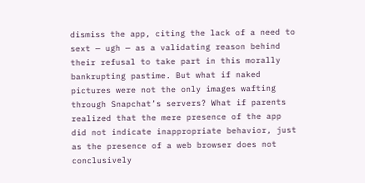dismiss the app, citing the lack of a need to sext — ugh — as a validating reason behind their refusal to take part in this morally bankrupting pastime. But what if naked pictures were not the only images wafting through Snapchat’s servers? What if parents realized that the mere presence of the app did not indicate inappropriate behavior, just as the presence of a web browser does not conclusively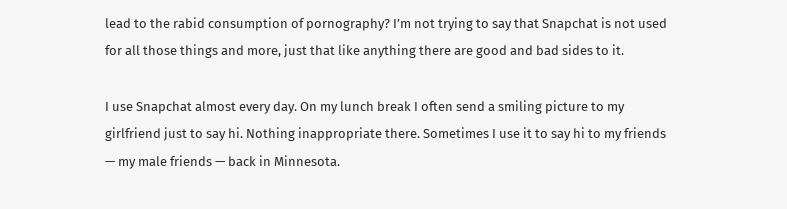lead to the rabid consumption of pornography? I’m not trying to say that Snapchat is not used for all those things and more, just that like anything there are good and bad sides to it.

I use Snapchat almost every day. On my lunch break I often send a smiling picture to my girlfriend just to say hi. Nothing inappropriate there. Sometimes I use it to say hi to my friends — my male friends — back in Minnesota.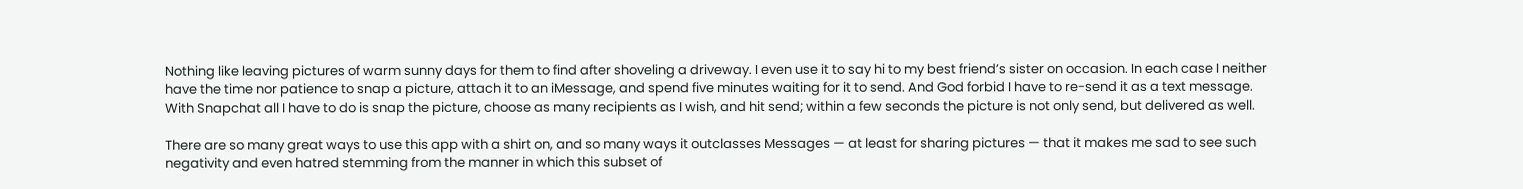Nothing like leaving pictures of warm sunny days for them to find after shoveling a driveway. I even use it to say hi to my best friend’s sister on occasion. In each case I neither have the time nor patience to snap a picture, attach it to an iMessage, and spend five minutes waiting for it to send. And God forbid I have to re-send it as a text message. With Snapchat all I have to do is snap the picture, choose as many recipients as I wish, and hit send; within a few seconds the picture is not only send, but delivered as well.

There are so many great ways to use this app with a shirt on, and so many ways it outclasses Messages — at least for sharing pictures — that it makes me sad to see such negativity and even hatred stemming from the manner in which this subset of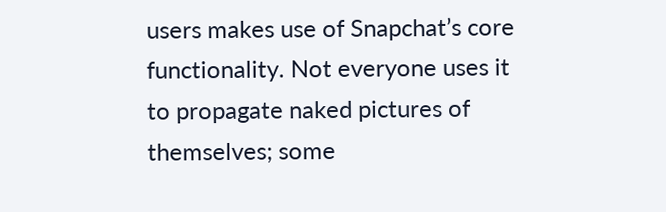users makes use of Snapchat’s core functionality. Not everyone uses it to propagate naked pictures of themselves; some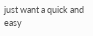just want a quick and easy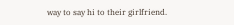way to say hi to their girlfriend.